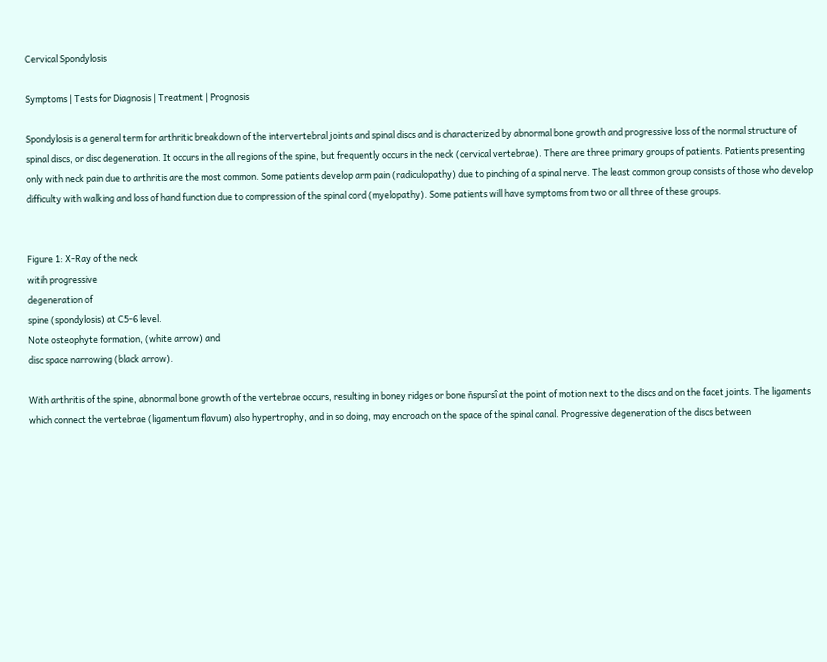Cervical Spondylosis

Symptoms | Tests for Diagnosis | Treatment | Prognosis

Spondylosis is a general term for arthritic breakdown of the intervertebral joints and spinal discs and is characterized by abnormal bone growth and progressive loss of the normal structure of spinal discs, or disc degeneration. It occurs in the all regions of the spine, but frequently occurs in the neck (cervical vertebrae). There are three primary groups of patients. Patients presenting only with neck pain due to arthritis are the most common. Some patients develop arm pain (radiculopathy) due to pinching of a spinal nerve. The least common group consists of those who develop difficulty with walking and loss of hand function due to compression of the spinal cord (myelopathy). Some patients will have symptoms from two or all three of these groups.


Figure 1: X-Ray of the neck
witih progressive
degeneration of
spine (spondylosis) at C5-6 level.
Note osteophyte formation, (white arrow) and
disc space narrowing (black arrow).

With arthritis of the spine, abnormal bone growth of the vertebrae occurs, resulting in boney ridges or bone ñspursî at the point of motion next to the discs and on the facet joints. The ligaments which connect the vertebrae (ligamentum flavum) also hypertrophy, and in so doing, may encroach on the space of the spinal canal. Progressive degeneration of the discs between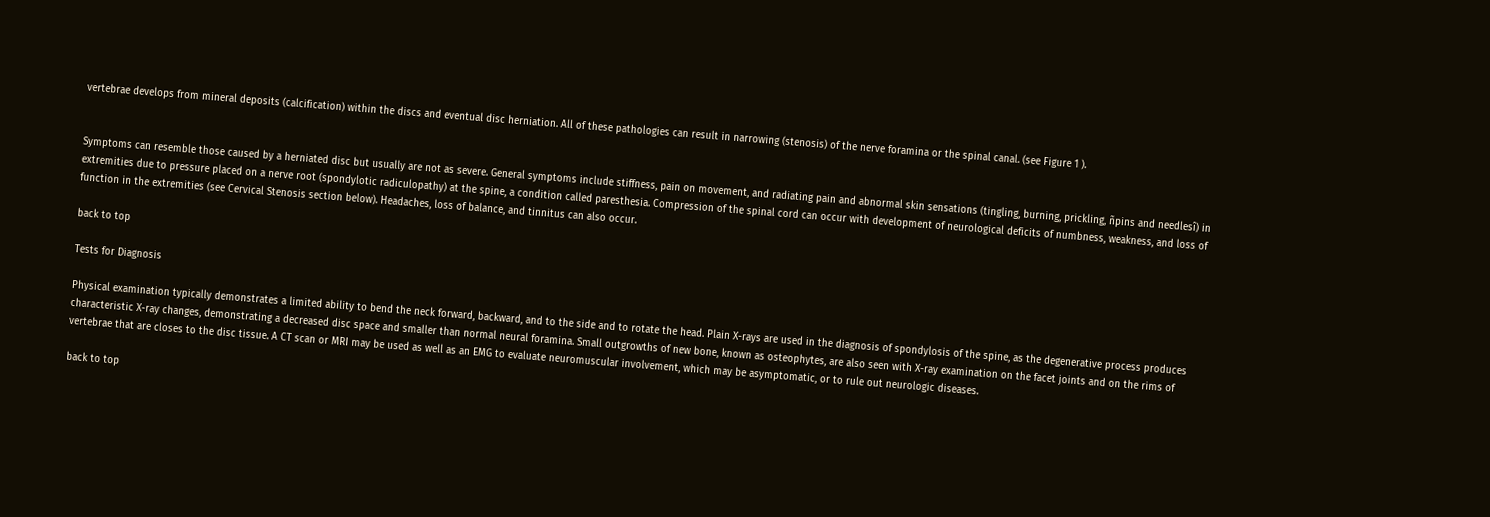vertebrae develops from mineral deposits (calcification) within the discs and eventual disc herniation. All of these pathologies can result in narrowing (stenosis) of the nerve foramina or the spinal canal. (see Figure 1 ).


Symptoms can resemble those caused by a herniated disc but usually are not as severe. General symptoms include stiffness, pain on movement, and radiating pain and abnormal skin sensations (tingling, burning, prickling, ñpins and needlesî) in extremities due to pressure placed on a nerve root (spondylotic radiculopathy) at the spine, a condition called paresthesia. Compression of the spinal cord can occur with development of neurological deficits of numbness, weakness, and loss of function in the extremities (see Cervical Stenosis section below). Headaches, loss of balance, and tinnitus can also occur.

back to top

Tests for Diagnosis

Physical examination typically demonstrates a limited ability to bend the neck forward, backward, and to the side and to rotate the head. Plain X-rays are used in the diagnosis of spondylosis of the spine, as the degenerative process produces characteristic X-ray changes, demonstrating a decreased disc space and smaller than normal neural foramina. Small outgrowths of new bone, known as osteophytes, are also seen with X-ray examination on the facet joints and on the rims of vertebrae that are closes to the disc tissue. A CT scan or MRI may be used as well as an EMG to evaluate neuromuscular involvement, which may be asymptomatic, or to rule out neurologic diseases.

back to top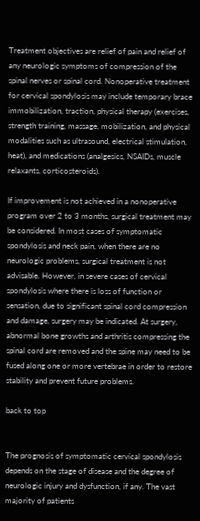Treatment objectives are relief of pain and relief of any neurologic symptoms of compression of the spinal nerves or spinal cord. Nonoperative treatment for cervical spondylosis may include temporary brace immobilization, traction, physical therapy (exercises, strength training, massage, mobilization, and physical modalities such as ultrasound, electrical stimulation, heat), and medications (analgesics, NSAIDs, muscle relaxants, corticosteroids).

If improvement is not achieved in a nonoperative program over 2 to 3 months, surgical treatment may be considered. In most cases of symptomatic spondylosis and neck pain, when there are no neurologic problems, surgical treatment is not advisable. However, in severe cases of cervical spondylosis where there is loss of function or sensation, due to significant spinal cord compression and damage, surgery may be indicated. At surgery, abnormal bone growths and arthritis compressing the spinal cord are removed and the spine may need to be fused along one or more vertebrae in order to restore stability and prevent future problems.

back to top


The prognosis of symptomatic cervical spondylosis depends on the stage of disease and the degree of neurologic injury and dysfunction, if any. The vast majority of patients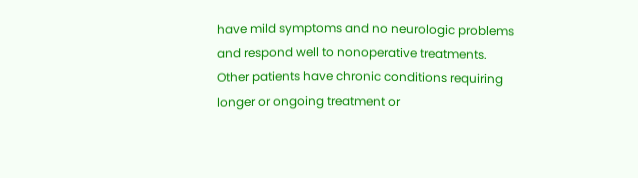have mild symptoms and no neurologic problems and respond well to nonoperative treatments. Other patients have chronic conditions requiring longer or ongoing treatment or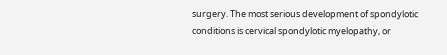surgery. The most serious development of spondylotic conditions is cervical spondylotic myelopathy, or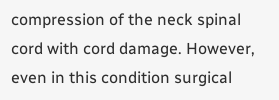compression of the neck spinal cord with cord damage. However, even in this condition surgical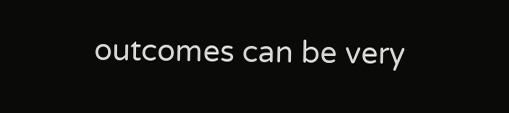outcomes can be very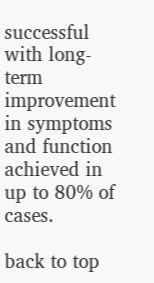successful with long-term improvement in symptoms and function achieved in up to 80% of cases.

back to top